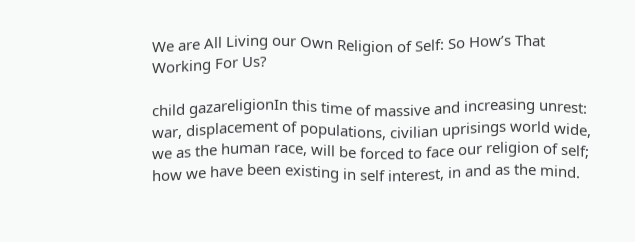We are All Living our Own Religion of Self: So How’s That Working For Us?

child gazareligionIn this time of massive and increasing unrest:  war, displacement of populations, civilian uprisings world wide, we as the human race, will be forced to face our religion of self; how we have been existing in self interest, in and as the mind.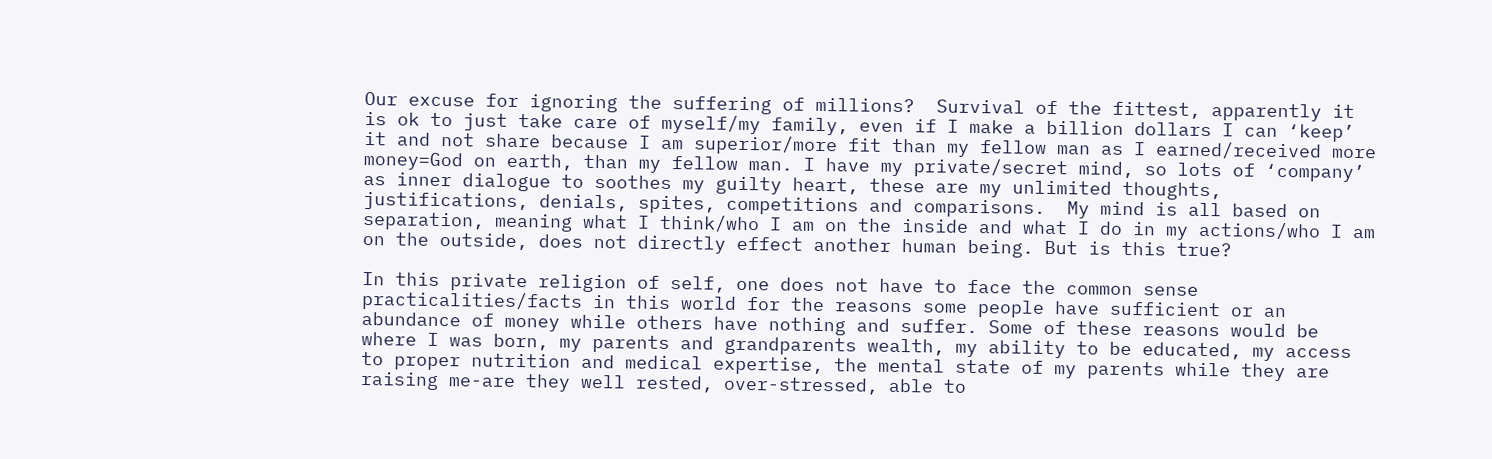Our excuse for ignoring the suffering of millions?  Survival of the fittest, apparently it is ok to just take care of myself/my family, even if I make a billion dollars I can ‘keep’ it and not share because I am superior/more fit than my fellow man as I earned/received more money=God on earth, than my fellow man. I have my private/secret mind, so lots of ‘company’ as inner dialogue to soothes my guilty heart, these are my unlimited thoughts, justifications, denials, spites, competitions and comparisons.  My mind is all based on separation, meaning what I think/who I am on the inside and what I do in my actions/who I am on the outside, does not directly effect another human being. But is this true?

In this private religion of self, one does not have to face the common sense practicalities/facts in this world for the reasons some people have sufficient or an abundance of money while others have nothing and suffer. Some of these reasons would be where I was born, my parents and grandparents wealth, my ability to be educated, my access to proper nutrition and medical expertise, the mental state of my parents while they are raising me-are they well rested, over-stressed, able to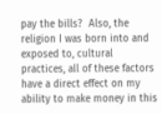pay the bills?  Also, the religion I was born into and exposed to, cultural practices, all of these factors have a direct effect on my ability to make money in this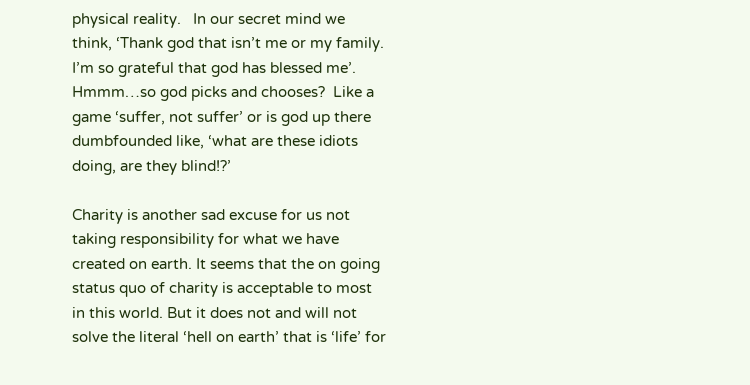physical reality.   In our secret mind we think, ‘Thank god that isn’t me or my family. I’m so grateful that god has blessed me’.  Hmmm…so god picks and chooses?  Like a game ‘suffer, not suffer’ or is god up there dumbfounded like, ‘what are these idiots doing, are they blind!?’

Charity is another sad excuse for us not taking responsibility for what we have created on earth. It seems that the on going status quo of charity is acceptable to most in this world. But it does not and will not solve the literal ‘hell on earth’ that is ‘life’ for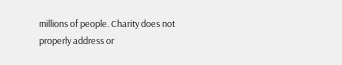millions of people. Charity does not properly address or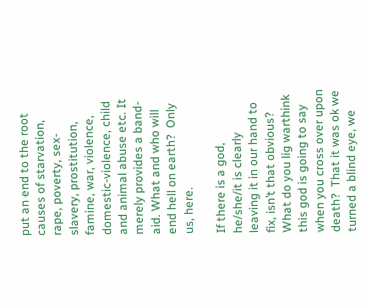put an end to the root causes of starvation, rape, poverty, sex-slavery, prostitution, famine, war, violence, domestic-violence, child and animal abuse etc. It merely provides a band-aid. What and who will end hell on earth?  Only us, here.

If there is a god, he/she/it is clearly leaving it in our hand to fix, isn’t that obvious?  What do you lig warthink this god is going to say when you cross over upon death?  That it was ok we turned a blind eye, we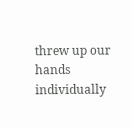threw up our hands individually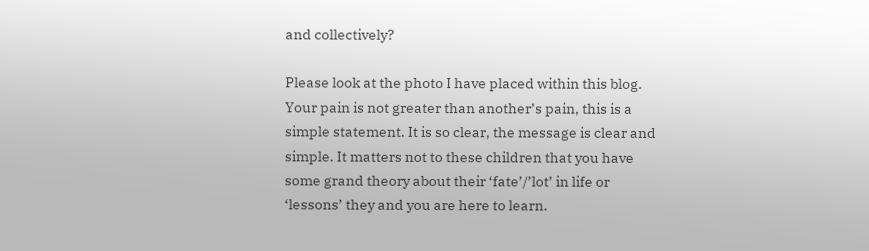and collectively?

Please look at the photo I have placed within this blog. Your pain is not greater than another’s pain, this is a simple statement. It is so clear, the message is clear and simple. It matters not to these children that you have some grand theory about their ‘fate’/’lot’ in life or ‘lessons’ they and you are here to learn.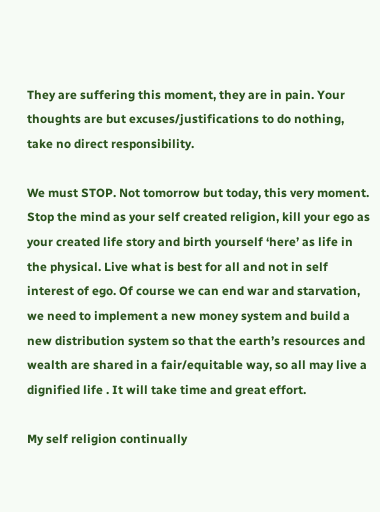They are suffering this moment, they are in pain. Your thoughts are but excuses/justifications to do nothing, take no direct responsibility.

We must STOP. Not tomorrow but today, this very moment. Stop the mind as your self created religion, kill your ego as your created life story and birth yourself ‘here’ as life in the physical. Live what is best for all and not in self interest of ego. Of course we can end war and starvation, we need to implement a new money system and build a new distribution system so that the earth’s resources and wealth are shared in a fair/equitable way, so all may live a dignified life . It will take time and great effort.

My self religion continually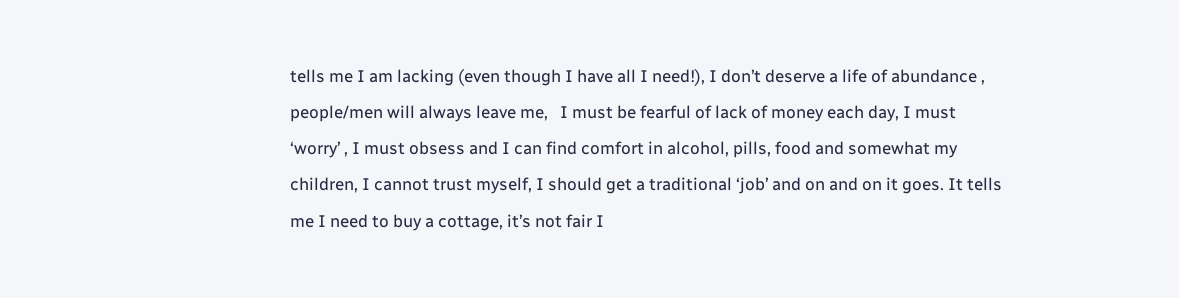tells me I am lacking (even though I have all I need!), I don’t deserve a life of abundance , people/men will always leave me,   I must be fearful of lack of money each day, I must ‘worry’ , I must obsess and I can find comfort in alcohol, pills, food and somewhat my children, I cannot trust myself, I should get a traditional ‘job’ and on and on it goes. It tells me I need to buy a cottage, it’s not fair I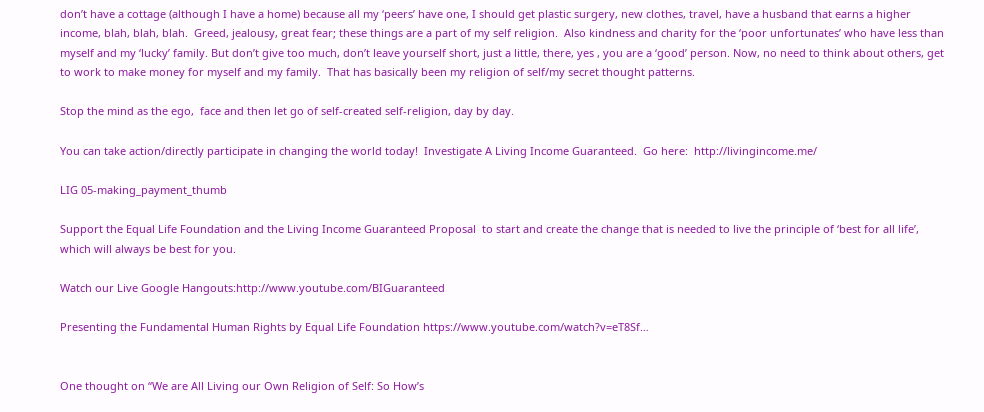don’t have a cottage (although I have a home) because all my ‘peers’ have one, I should get plastic surgery, new clothes, travel, have a husband that earns a higher income, blah, blah, blah.  Greed, jealousy, great fear; these things are a part of my self religion.  Also kindness and charity for the ‘poor unfortunates’ who have less than myself and my ‘lucky’ family. But don’t give too much, don’t leave yourself short, just a little, there, yes , you are a ‘good’ person. Now, no need to think about others, get to work to make money for myself and my family.  That has basically been my religion of self/my secret thought patterns.

Stop the mind as the ego,  face and then let go of self-created self-religion, day by day.

You can take action/directly participate in changing the world today!  Investigate A Living Income Guaranteed.  Go here:  http://livingincome.me/

LIG 05-making_payment_thumb

Support the Equal Life Foundation and the Living Income Guaranteed Proposal  to start and create the change that is needed to live the principle of ‘best for all life’, which will always be best for you.

Watch our Live Google Hangouts:http://www.youtube.com/BIGuaranteed

Presenting the Fundamental Human Rights by Equal Life Foundation https://www.youtube.com/watch?v=eT8Sf…


One thought on “We are All Living our Own Religion of Self: So How’s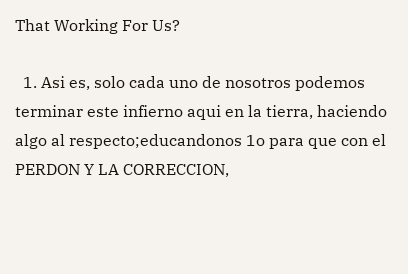That Working For Us?

  1. Asi es, solo cada uno de nosotros podemos terminar este infierno aqui en la tierra, haciendo algo al respecto;educandonos 1o para que con el PERDON Y LA CORRECCION,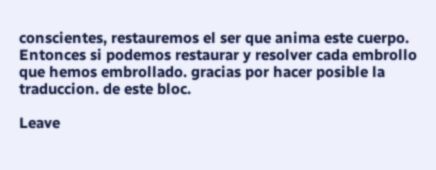conscientes, restauremos el ser que anima este cuerpo. Entonces si podemos restaurar y resolver cada embrollo que hemos embrollado. gracias por hacer posible la traduccion. de este bloc.

Leave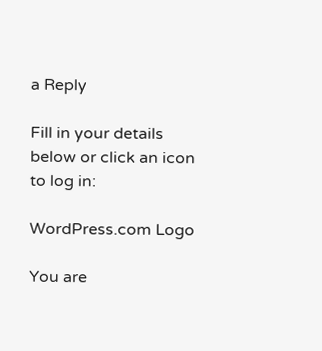a Reply

Fill in your details below or click an icon to log in:

WordPress.com Logo

You are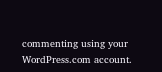commenting using your WordPress.com account.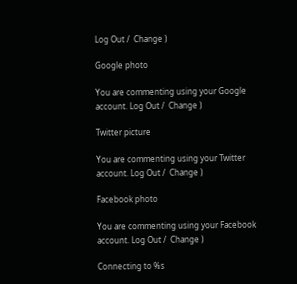Log Out /  Change )

Google photo

You are commenting using your Google account. Log Out /  Change )

Twitter picture

You are commenting using your Twitter account. Log Out /  Change )

Facebook photo

You are commenting using your Facebook account. Log Out /  Change )

Connecting to %s